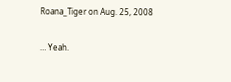Roana_Tiger on Aug. 25, 2008

… Yeah.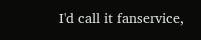I'd call it fanservice,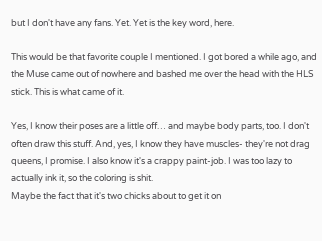but I don't have any fans. Yet. Yet is the key word, here.

This would be that favorite couple I mentioned. I got bored a while ago, and the Muse came out of nowhere and bashed me over the head with the HLS stick. This is what came of it.

Yes, I know their poses are a little off… and maybe body parts, too. I don't often draw this stuff. And, yes, I know they have muscles- they're not drag queens, I promise. I also know it's a crappy paint-job. I was too lazy to actually ink it, so the coloring is shit.
Maybe the fact that it's two chicks about to get it on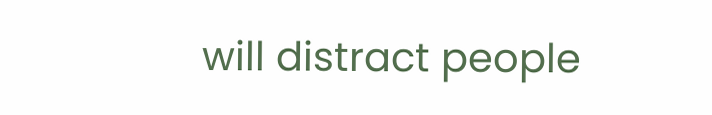will distract people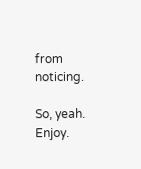from noticing.

So, yeah. Enjoy.